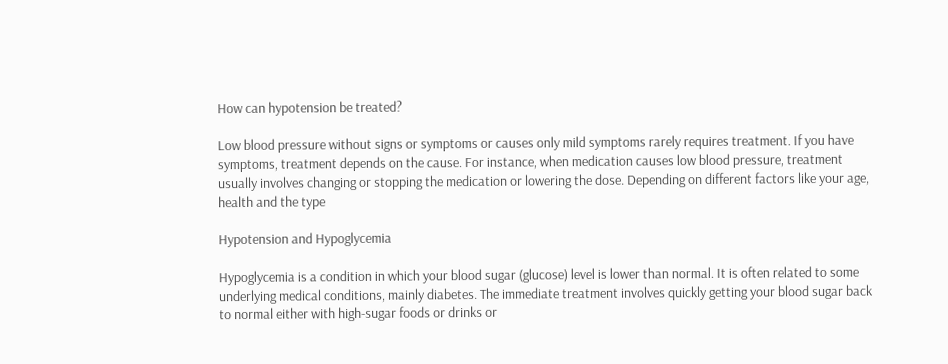How can hypotension be treated?

Low blood pressure without signs or symptoms or causes only mild symptoms rarely requires treatment. If you have symptoms, treatment depends on the cause. For instance, when medication causes low blood pressure, treatment usually involves changing or stopping the medication or lowering the dose. Depending on different factors like your age, health and the type

Hypotension and Hypoglycemia

Hypoglycemia is a condition in which your blood sugar (glucose) level is lower than normal. It is often related to some underlying medical conditions, mainly diabetes. The immediate treatment involves quickly getting your blood sugar back to normal either with high-sugar foods or drinks or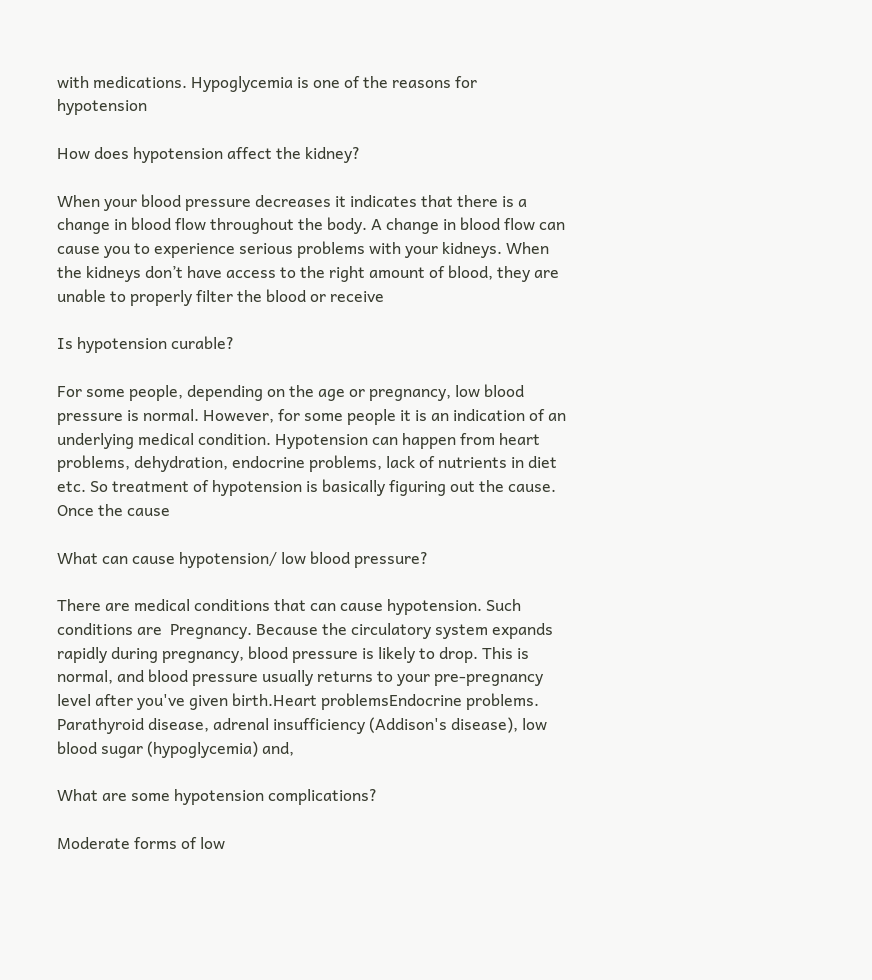with medications. Hypoglycemia is one of the reasons for hypotension

How does hypotension affect the kidney?

When your blood pressure decreases it indicates that there is a change in blood flow throughout the body. A change in blood flow can cause you to experience serious problems with your kidneys. When the kidneys don’t have access to the right amount of blood, they are unable to properly filter the blood or receive

Is hypotension curable?

For some people, depending on the age or pregnancy, low blood pressure is normal. However, for some people it is an indication of an underlying medical condition. Hypotension can happen from heart problems, dehydration, endocrine problems, lack of nutrients in diet etc. So treatment of hypotension is basically figuring out the cause. Once the cause

What can cause hypotension/ low blood pressure?

There are medical conditions that can cause hypotension. Such conditions are  Pregnancy. Because the circulatory system expands rapidly during pregnancy, blood pressure is likely to drop. This is normal, and blood pressure usually returns to your pre-pregnancy level after you've given birth.Heart problemsEndocrine problems. Parathyroid disease, adrenal insufficiency (Addison's disease), low blood sugar (hypoglycemia) and,

What are some hypotension complications?

Moderate forms of low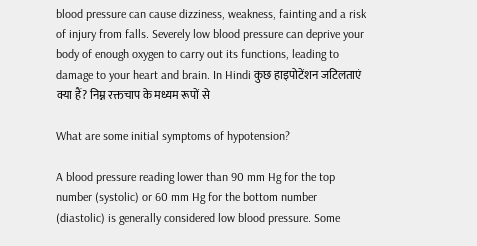blood pressure can cause dizziness, weakness, fainting and a risk of injury from falls. Severely low blood pressure can deprive your body of enough oxygen to carry out its functions, leading to damage to your heart and brain. In Hindi कुछ हाइपोटेंशन जटिलताएं क्या हैं? निम्न रक्तचाप के मध्यम रूपों से

What are some initial symptoms of hypotension?

A blood pressure reading lower than 90 mm Hg for the top number (systolic) or 60 mm Hg for the bottom number (diastolic) is generally considered low blood pressure. Some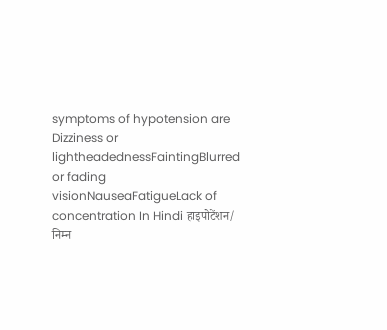symptoms of hypotension are  Dizziness or lightheadednessFaintingBlurred or fading visionNauseaFatigueLack of concentration In Hindi हाइपोटेंशन/ निम्न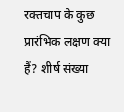रक्तचाप के कुछ प्रारंभिक लक्षण क्या हैं? शीर्ष संख्या